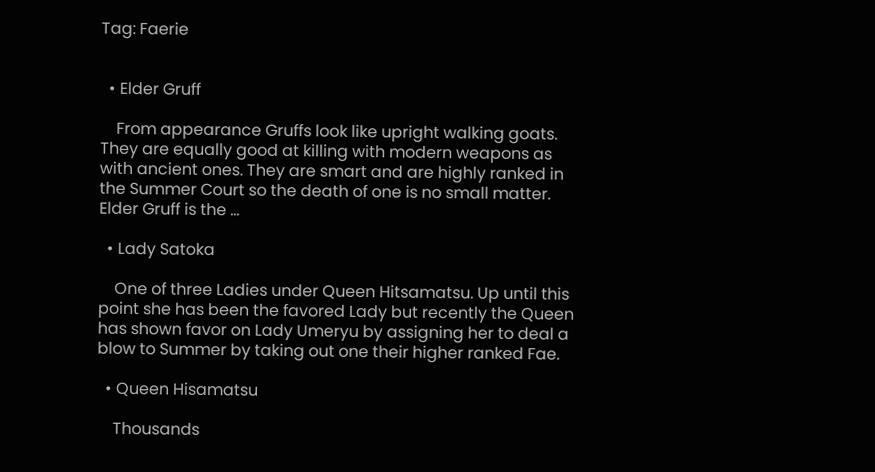Tag: Faerie


  • Elder Gruff

    From appearance Gruffs look like upright walking goats. They are equally good at killing with modern weapons as with ancient ones. They are smart and are highly ranked in the Summer Court so the death of one is no small matter. Elder Gruff is the …

  • Lady Satoka

    One of three Ladies under Queen Hitsamatsu. Up until this point she has been the favored Lady but recently the Queen has shown favor on Lady Umeryu by assigning her to deal a blow to Summer by taking out one their higher ranked Fae.

  • Queen Hisamatsu

    Thousands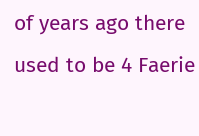of years ago there used to be 4 Faerie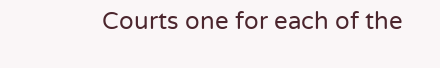Courts one for each of the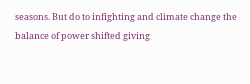seasons. But do to infighting and climate change the balance of power shifted giving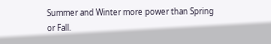Summer and Winter more power than Spring or Fall.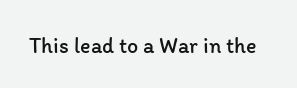This lead to a War in the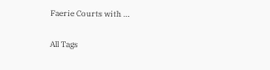Faerie Courts with …

All Tags